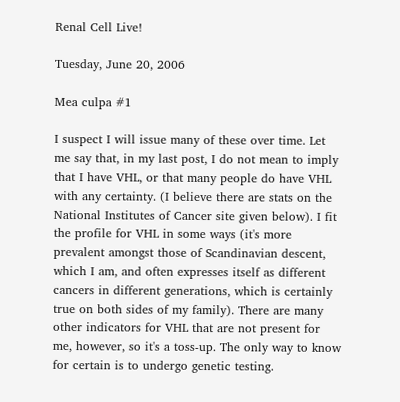Renal Cell Live!

Tuesday, June 20, 2006

Mea culpa #1

I suspect I will issue many of these over time. Let me say that, in my last post, I do not mean to imply that I have VHL, or that many people do have VHL with any certainty. (I believe there are stats on the National Institutes of Cancer site given below). I fit the profile for VHL in some ways (it's more prevalent amongst those of Scandinavian descent, which I am, and often expresses itself as different cancers in different generations, which is certainly true on both sides of my family). There are many other indicators for VHL that are not present for me, however, so it's a toss-up. The only way to know for certain is to undergo genetic testing.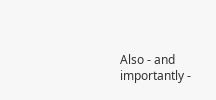Also - and importantly -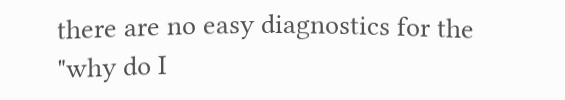there are no easy diagnostics for the "why do I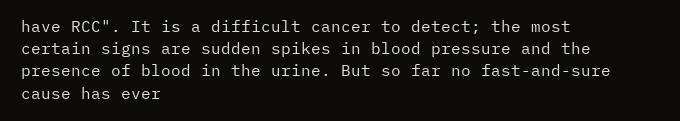have RCC". It is a difficult cancer to detect; the most certain signs are sudden spikes in blood pressure and the presence of blood in the urine. But so far no fast-and-sure cause has ever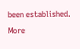been established. More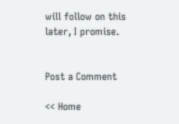will follow on this later, I promise.


Post a Comment

<< Home